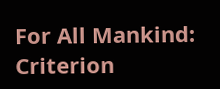For All Mankind: Criterion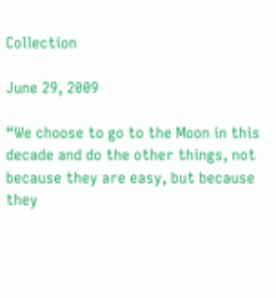Collection

June 29, 2009

“We choose to go to the Moon in this decade and do the other things, not because they are easy, but because they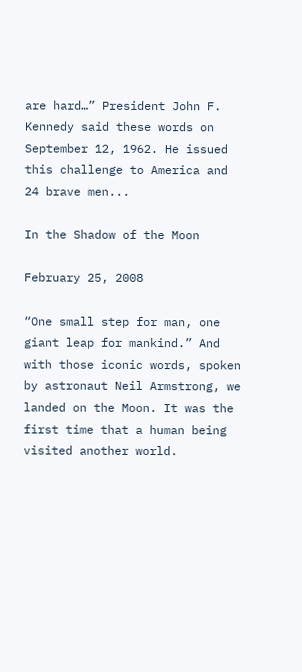are hard…” President John F. Kennedy said these words on September 12, 1962. He issued this challenge to America and 24 brave men...

In the Shadow of the Moon

February 25, 2008

“One small step for man, one giant leap for mankind.” And with those iconic words, spoken by astronaut Neil Armstrong, we landed on the Moon. It was the first time that a human being visited another world.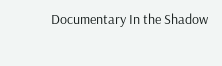Documentary In the Shadow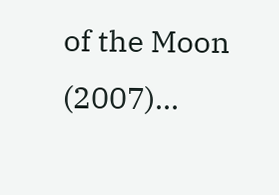of the Moon (2007)...